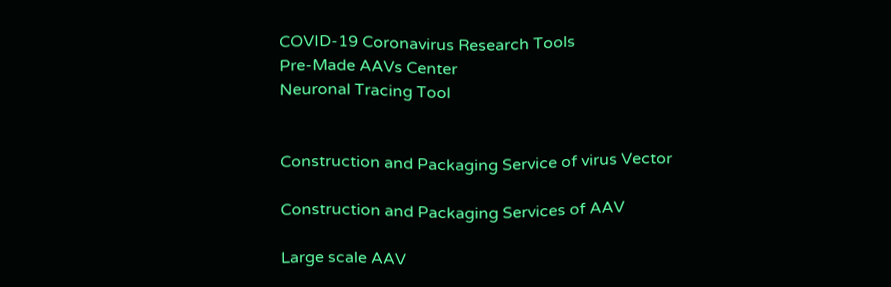COVID-19 Coronavirus Research Tools
Pre-Made AAVs Center
Neuronal Tracing Tool


Construction and Packaging Service of virus Vector

Construction and Packaging Services of AAV

Large scale AAV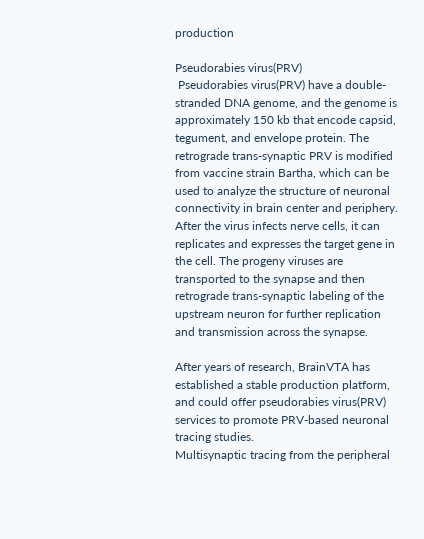production

Pseudorabies virus(PRV)
 Pseudorabies virus(PRV) have a double-stranded DNA genome, and the genome is approximately 150 kb that encode capsid, tegument, and envelope protein. The retrograde trans-synaptic PRV is modified from vaccine strain Bartha, which can be used to analyze the structure of neuronal connectivity in brain center and periphery. After the virus infects nerve cells, it can replicates and expresses the target gene in the cell. The progeny viruses are transported to the synapse and then retrograde trans-synaptic labeling of the upstream neuron for further replication and transmission across the synapse.

After years of research, BrainVTA has established a stable production platform, and could offer pseudorabies virus(PRV) services to promote PRV-based neuronal tracing studies.
Multisynaptic tracing from the peripheral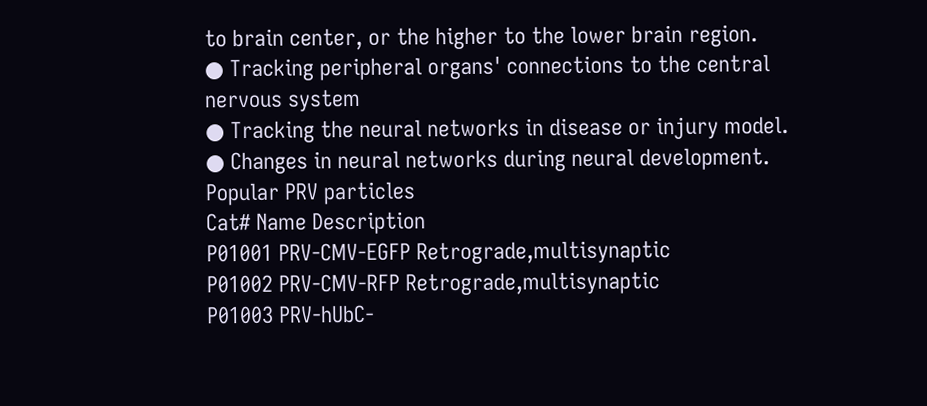to brain center, or the higher to the lower brain region.
● Tracking peripheral organs' connections to the central nervous system
● Tracking the neural networks in disease or injury model.
● Changes in neural networks during neural development.
Popular PRV particles
Cat# Name Description
P01001 PRV-CMV-EGFP Retrograde,multisynaptic
P01002 PRV-CMV-RFP Retrograde,multisynaptic
P01003 PRV-hUbC-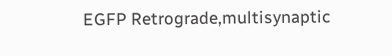EGFP Retrograde,multisynaptic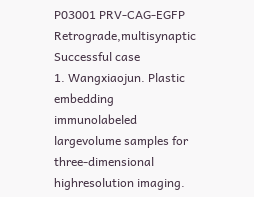P03001 PRV-CAG-EGFP Retrograde,multisynaptic
Successful case
1. Wangxiaojun. Plastic embedding immunolabeled largevolume samples for three-dimensional highresolution imaging.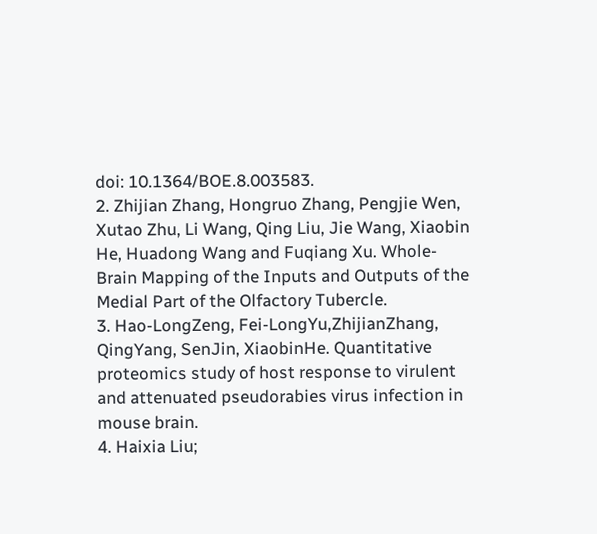doi: 10.1364/BOE.8.003583.
2. Zhijian Zhang, Hongruo Zhang, Pengjie Wen, Xutao Zhu, Li Wang, Qing Liu, Jie Wang, Xiaobin He, Huadong Wang and Fuqiang Xu. Whole-Brain Mapping of the Inputs and Outputs of the Medial Part of the Olfactory Tubercle.
3. Hao-LongZeng, Fei-LongYu,ZhijianZhang, QingYang, SenJin, XiaobinHe. Quantitative proteomics study of host response to virulent and attenuated pseudorabies virus infection in mouse brain.
4. Haixia Liu;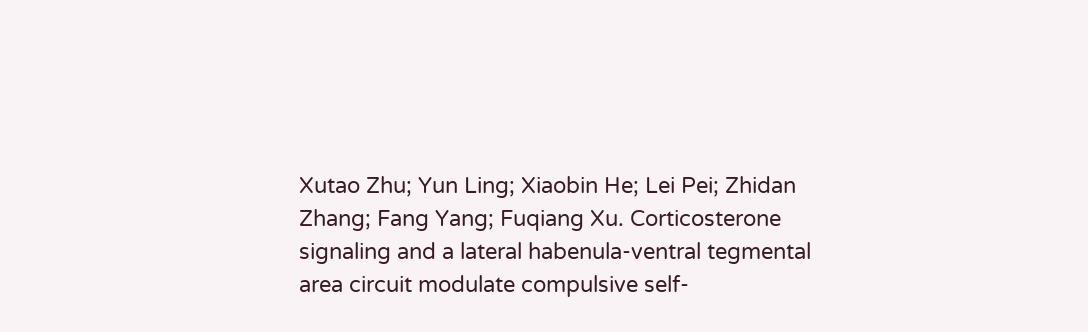Xutao Zhu; Yun Ling; Xiaobin He; Lei Pei; Zhidan Zhang; Fang Yang; Fuqiang Xu. Corticosterone signaling and a lateral habenula-ventral tegmental area circuit modulate compulsive self-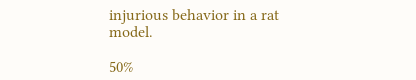injurious behavior in a rat model.

50%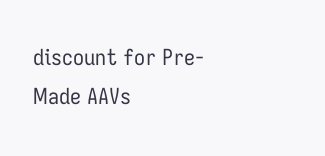discount for Pre-Made AAVs